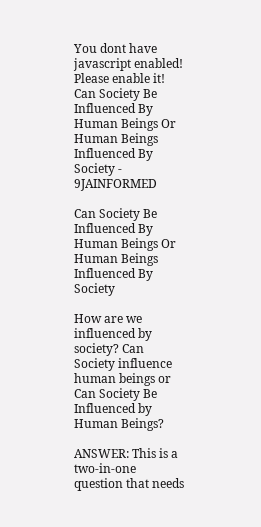You dont have javascript enabled! Please enable it! Can Society Be Influenced By Human Beings Or Human Beings Influenced By Society - 9JAINFORMED

Can Society Be Influenced By Human Beings Or Human Beings Influenced By Society

How are we influenced by society? Can Society influence human beings or Can Society Be Influenced by Human Beings?

ANSWER: This is a two-in-one question that needs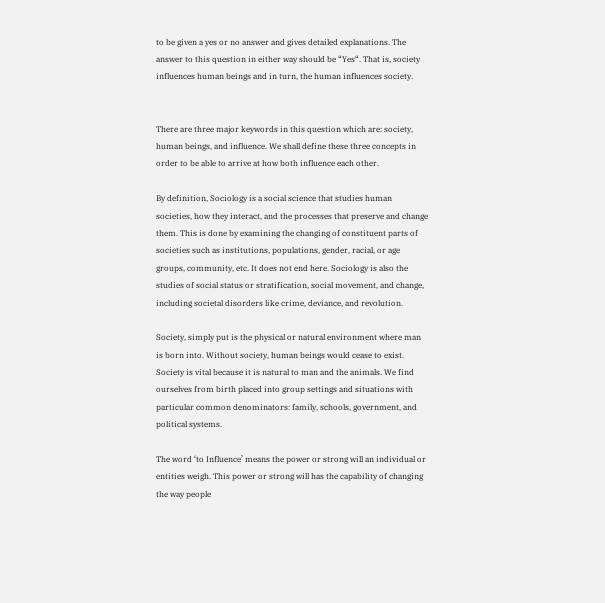to be given a yes or no answer and gives detailed explanations. The answer to this question in either way should be “Yes“. That is, society influences human beings and in turn, the human influences society.


There are three major keywords in this question which are: society, human beings, and influence. We shall define these three concepts in order to be able to arrive at how both influence each other.

By definition, Sociology is a social science that studies human societies, how they interact, and the processes that preserve and change them. This is done by examining the changing of constituent parts of societies such as institutions, populations, gender, racial, or age groups, community, etc. It does not end here. Sociology is also the studies of social status or stratification, social movement, and change, including societal disorders like crime, deviance, and revolution.

Society, simply put is the physical or natural environment where man is born into. Without society, human beings would cease to exist. Society is vital because it is natural to man and the animals. We find ourselves from birth placed into group settings and situations with particular common denominators: family, schools, government, and political systems.

The word ‘to Influence’ means the power or strong will an individual or entities weigh. This power or strong will has the capability of changing the way people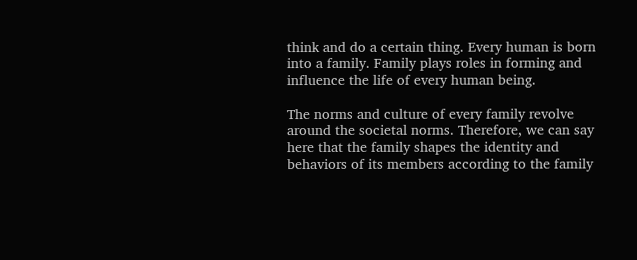think and do a certain thing. Every human is born into a family. Family plays roles in forming and influence the life of every human being.

The norms and culture of every family revolve around the societal norms. Therefore, we can say here that the family shapes the identity and behaviors of its members according to the family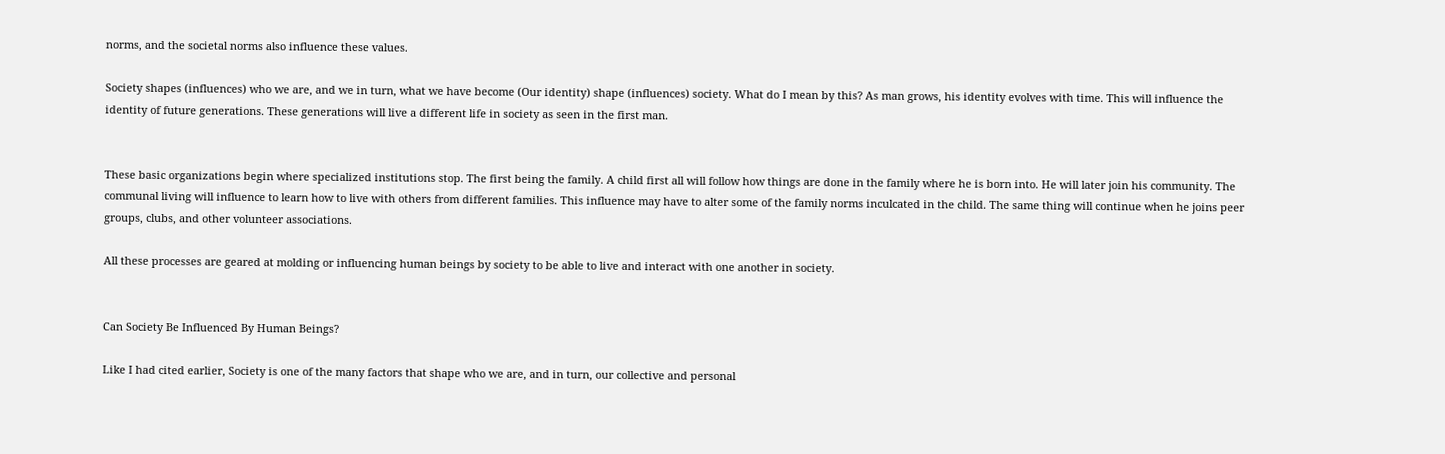norms, and the societal norms also influence these values.

Society shapes (influences) who we are, and we in turn, what we have become (Our identity) shape (influences) society. What do I mean by this? As man grows, his identity evolves with time. This will influence the identity of future generations. These generations will live a different life in society as seen in the first man.


These basic organizations begin where specialized institutions stop. The first being the family. A child first all will follow how things are done in the family where he is born into. He will later join his community. The communal living will influence to learn how to live with others from different families. This influence may have to alter some of the family norms inculcated in the child. The same thing will continue when he joins peer groups, clubs, and other volunteer associations.

All these processes are geared at molding or influencing human beings by society to be able to live and interact with one another in society.


Can Society Be Influenced By Human Beings?

Like I had cited earlier, Society is one of the many factors that shape who we are, and in turn, our collective and personal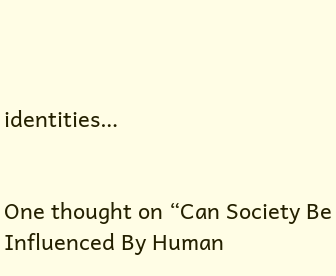identities…


One thought on “Can Society Be Influenced By Human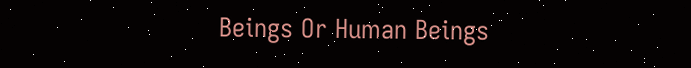Beings Or Human Beings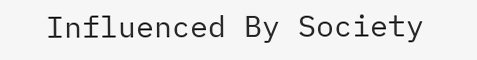Influenced By Society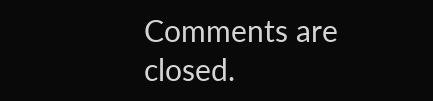Comments are closed.